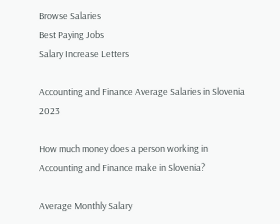Browse Salaries
Best Paying Jobs
Salary Increase Letters

Accounting and Finance Average Salaries in Slovenia 2023

How much money does a person working in Accounting and Finance make in Slovenia?

Average Monthly Salary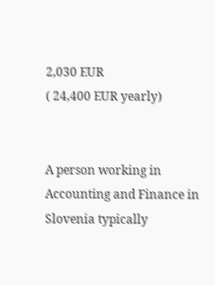2,030 EUR
( 24,400 EUR yearly)


A person working in Accounting and Finance in Slovenia typically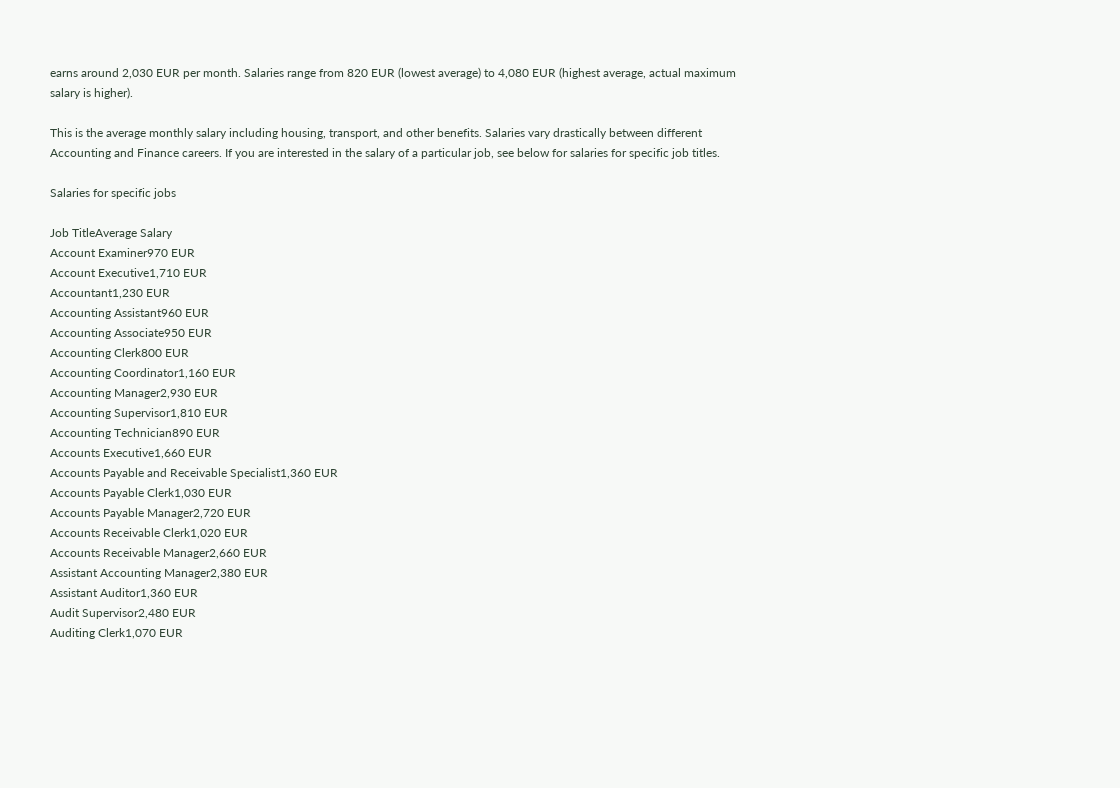earns around 2,030 EUR per month. Salaries range from 820 EUR (lowest average) to 4,080 EUR (highest average, actual maximum salary is higher).

This is the average monthly salary including housing, transport, and other benefits. Salaries vary drastically between different Accounting and Finance careers. If you are interested in the salary of a particular job, see below for salaries for specific job titles.

Salaries for specific jobs

Job TitleAverage Salary
Account Examiner970 EUR
Account Executive1,710 EUR
Accountant1,230 EUR
Accounting Assistant960 EUR
Accounting Associate950 EUR
Accounting Clerk800 EUR
Accounting Coordinator1,160 EUR
Accounting Manager2,930 EUR
Accounting Supervisor1,810 EUR
Accounting Technician890 EUR
Accounts Executive1,660 EUR
Accounts Payable and Receivable Specialist1,360 EUR
Accounts Payable Clerk1,030 EUR
Accounts Payable Manager2,720 EUR
Accounts Receivable Clerk1,020 EUR
Accounts Receivable Manager2,660 EUR
Assistant Accounting Manager2,380 EUR
Assistant Auditor1,360 EUR
Audit Supervisor2,480 EUR
Auditing Clerk1,070 EUR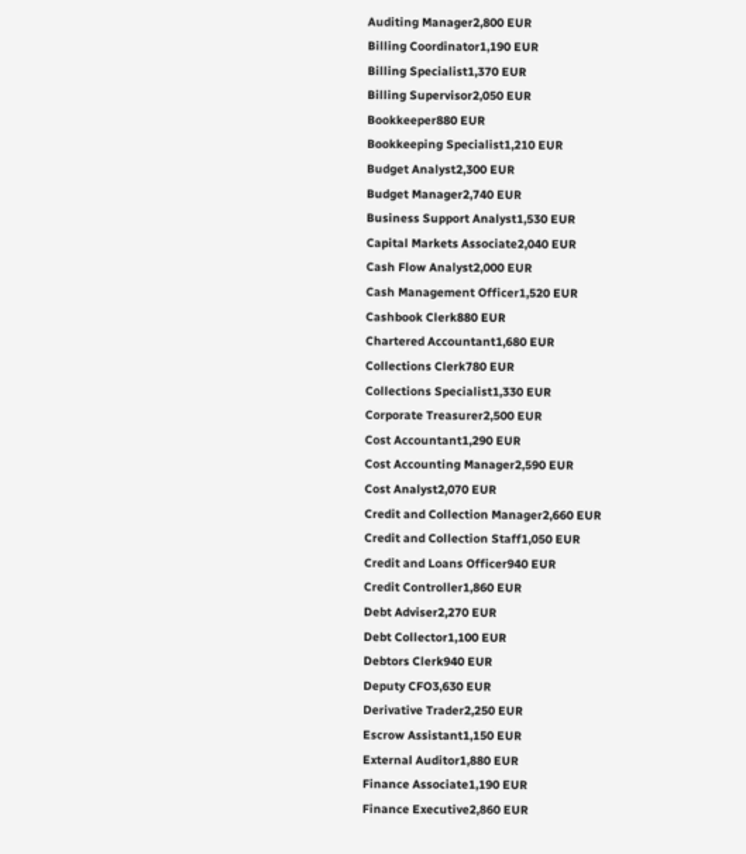Auditing Manager2,800 EUR
Billing Coordinator1,190 EUR
Billing Specialist1,370 EUR
Billing Supervisor2,050 EUR
Bookkeeper880 EUR
Bookkeeping Specialist1,210 EUR
Budget Analyst2,300 EUR
Budget Manager2,740 EUR
Business Support Analyst1,530 EUR
Capital Markets Associate2,040 EUR
Cash Flow Analyst2,000 EUR
Cash Management Officer1,520 EUR
Cashbook Clerk880 EUR
Chartered Accountant1,680 EUR
Collections Clerk780 EUR
Collections Specialist1,330 EUR
Corporate Treasurer2,500 EUR
Cost Accountant1,290 EUR
Cost Accounting Manager2,590 EUR
Cost Analyst2,070 EUR
Credit and Collection Manager2,660 EUR
Credit and Collection Staff1,050 EUR
Credit and Loans Officer940 EUR
Credit Controller1,860 EUR
Debt Adviser2,270 EUR
Debt Collector1,100 EUR
Debtors Clerk940 EUR
Deputy CFO3,630 EUR
Derivative Trader2,250 EUR
Escrow Assistant1,150 EUR
External Auditor1,880 EUR
Finance Associate1,190 EUR
Finance Executive2,860 EUR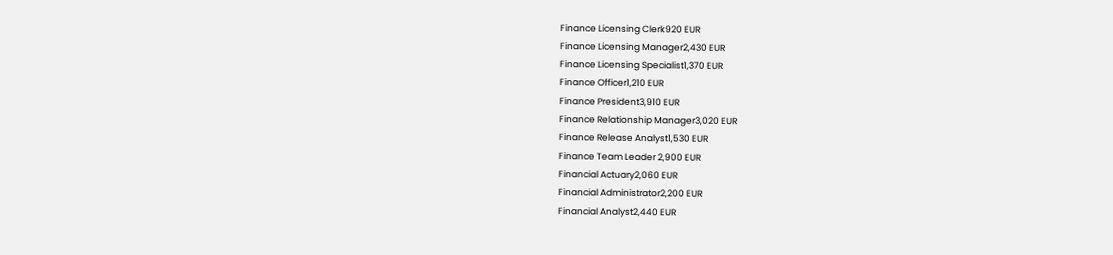Finance Licensing Clerk920 EUR
Finance Licensing Manager2,430 EUR
Finance Licensing Specialist1,370 EUR
Finance Officer1,210 EUR
Finance President3,910 EUR
Finance Relationship Manager3,020 EUR
Finance Release Analyst1,530 EUR
Finance Team Leader 2,900 EUR
Financial Actuary2,060 EUR
Financial Administrator2,200 EUR
Financial Analyst2,440 EUR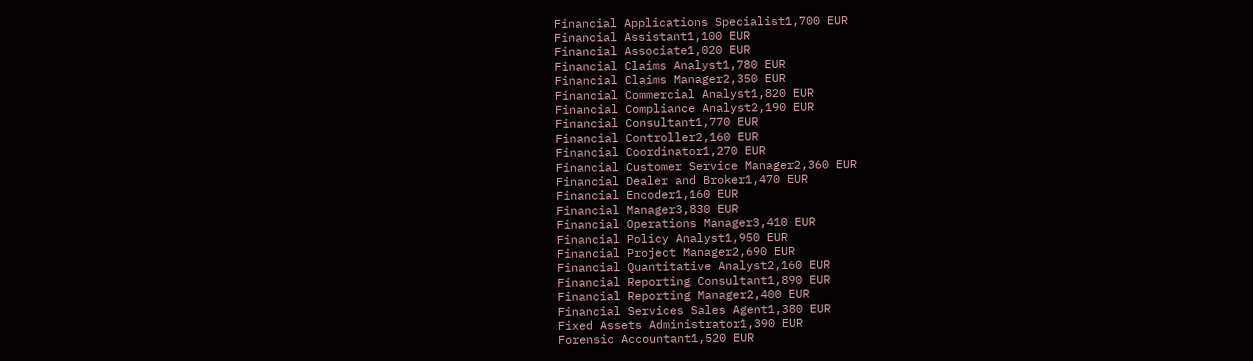Financial Applications Specialist1,700 EUR
Financial Assistant1,100 EUR
Financial Associate1,020 EUR
Financial Claims Analyst1,780 EUR
Financial Claims Manager2,350 EUR
Financial Commercial Analyst1,820 EUR
Financial Compliance Analyst2,190 EUR
Financial Consultant1,770 EUR
Financial Controller2,160 EUR
Financial Coordinator1,270 EUR
Financial Customer Service Manager2,360 EUR
Financial Dealer and Broker1,470 EUR
Financial Encoder1,160 EUR
Financial Manager3,830 EUR
Financial Operations Manager3,410 EUR
Financial Policy Analyst1,950 EUR
Financial Project Manager2,690 EUR
Financial Quantitative Analyst2,160 EUR
Financial Reporting Consultant1,890 EUR
Financial Reporting Manager2,400 EUR
Financial Services Sales Agent1,380 EUR
Fixed Assets Administrator1,390 EUR
Forensic Accountant1,520 EUR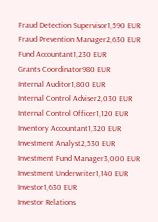Fraud Detection Supervisor1,590 EUR
Fraud Prevention Manager2,630 EUR
Fund Accountant1,230 EUR
Grants Coordinator980 EUR
Internal Auditor1,800 EUR
Internal Control Adviser2,030 EUR
Internal Control Officer1,120 EUR
Inventory Accountant1,320 EUR
Investment Analyst2,530 EUR
Investment Fund Manager3,000 EUR
Investment Underwriter1,140 EUR
Investor1,630 EUR
Investor Relations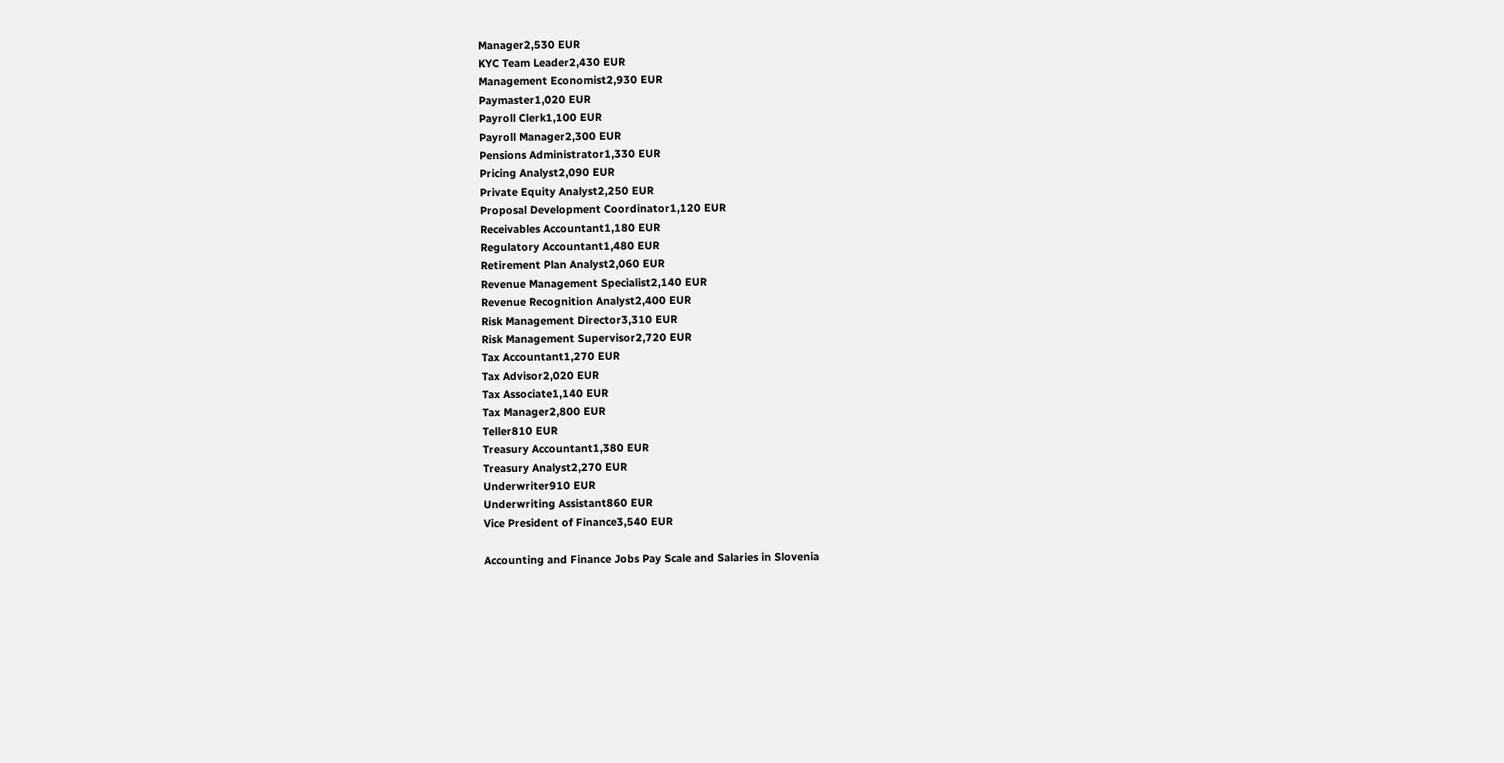Manager2,530 EUR
KYC Team Leader2,430 EUR
Management Economist2,930 EUR
Paymaster1,020 EUR
Payroll Clerk1,100 EUR
Payroll Manager2,300 EUR
Pensions Administrator1,330 EUR
Pricing Analyst2,090 EUR
Private Equity Analyst2,250 EUR
Proposal Development Coordinator1,120 EUR
Receivables Accountant1,180 EUR
Regulatory Accountant1,480 EUR
Retirement Plan Analyst2,060 EUR
Revenue Management Specialist2,140 EUR
Revenue Recognition Analyst2,400 EUR
Risk Management Director3,310 EUR
Risk Management Supervisor2,720 EUR
Tax Accountant1,270 EUR
Tax Advisor2,020 EUR
Tax Associate1,140 EUR
Tax Manager2,800 EUR
Teller810 EUR
Treasury Accountant1,380 EUR
Treasury Analyst2,270 EUR
Underwriter910 EUR
Underwriting Assistant860 EUR
Vice President of Finance3,540 EUR

Accounting and Finance Jobs Pay Scale and Salaries in Slovenia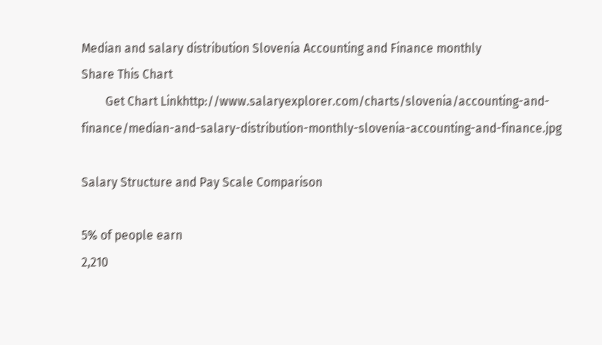Median and salary distribution Slovenia Accounting and Finance monthly
Share This Chart
        Get Chart Linkhttp://www.salaryexplorer.com/charts/slovenia/accounting-and-finance/median-and-salary-distribution-monthly-slovenia-accounting-and-finance.jpg

Salary Structure and Pay Scale Comparison

5% of people earn
2,210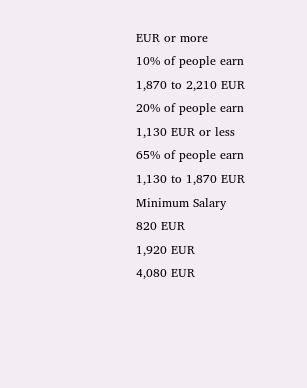EUR or more
10% of people earn
1,870 to 2,210 EUR
20% of people earn
1,130 EUR or less
65% of people earn
1,130 to 1,870 EUR
Minimum Salary
820 EUR
1,920 EUR
4,080 EUR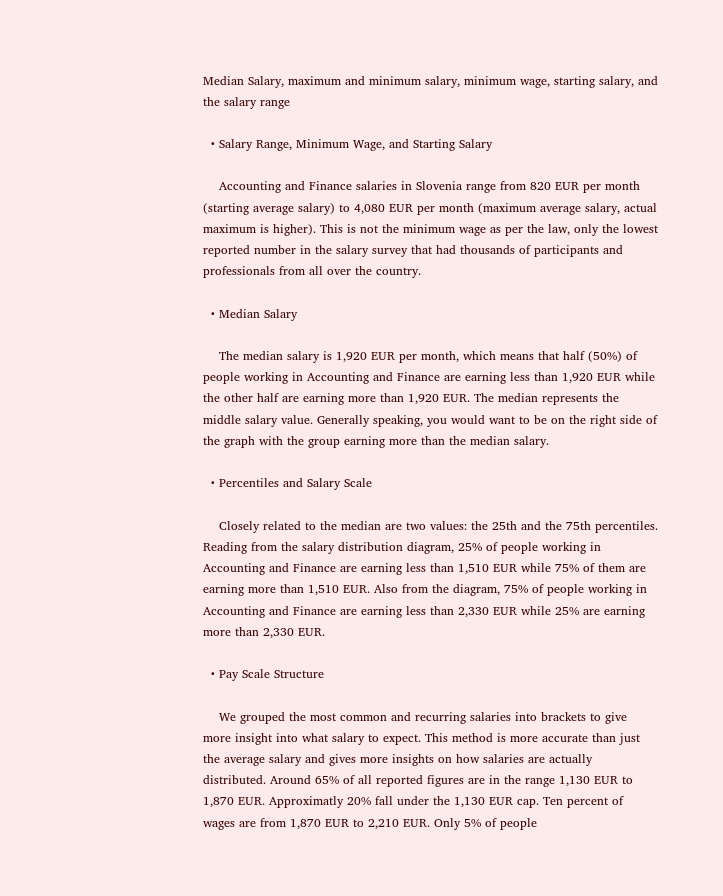Median Salary, maximum and minimum salary, minimum wage, starting salary, and the salary range

  • Salary Range, Minimum Wage, and Starting Salary

    Accounting and Finance salaries in Slovenia range from 820 EUR per month (starting average salary) to 4,080 EUR per month (maximum average salary, actual maximum is higher). This is not the minimum wage as per the law, only the lowest reported number in the salary survey that had thousands of participants and professionals from all over the country.

  • Median Salary

    The median salary is 1,920 EUR per month, which means that half (50%) of people working in Accounting and Finance are earning less than 1,920 EUR while the other half are earning more than 1,920 EUR. The median represents the middle salary value. Generally speaking, you would want to be on the right side of the graph with the group earning more than the median salary.

  • Percentiles and Salary Scale

    Closely related to the median are two values: the 25th and the 75th percentiles. Reading from the salary distribution diagram, 25% of people working in Accounting and Finance are earning less than 1,510 EUR while 75% of them are earning more than 1,510 EUR. Also from the diagram, 75% of people working in Accounting and Finance are earning less than 2,330 EUR while 25% are earning more than 2,330 EUR.

  • Pay Scale Structure

    We grouped the most common and recurring salaries into brackets to give more insight into what salary to expect. This method is more accurate than just the average salary and gives more insights on how salaries are actually distributed. Around 65% of all reported figures are in the range 1,130 EUR to 1,870 EUR. Approximatly 20% fall under the 1,130 EUR cap. Ten percent of wages are from 1,870 EUR to 2,210 EUR. Only 5% of people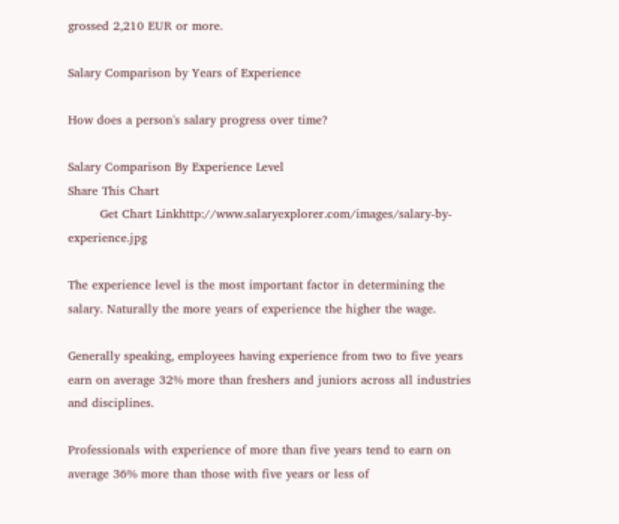grossed 2,210 EUR or more.

Salary Comparison by Years of Experience

How does a person's salary progress over time?

Salary Comparison By Experience Level
Share This Chart
        Get Chart Linkhttp://www.salaryexplorer.com/images/salary-by-experience.jpg

The experience level is the most important factor in determining the salary. Naturally the more years of experience the higher the wage.

Generally speaking, employees having experience from two to five years earn on average 32% more than freshers and juniors across all industries and disciplines.

Professionals with experience of more than five years tend to earn on average 36% more than those with five years or less of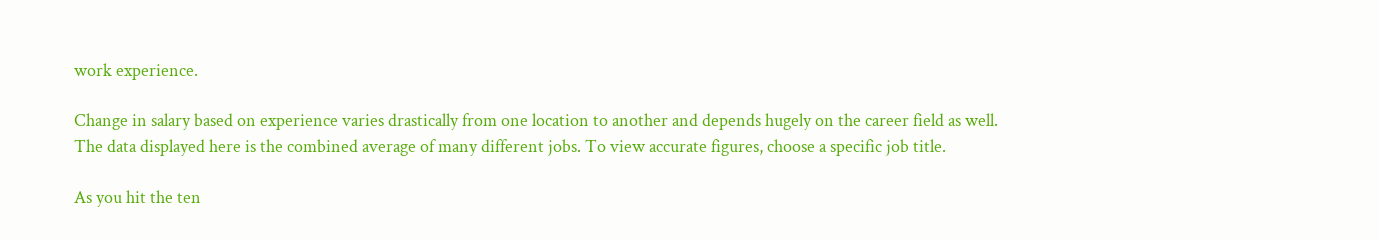work experience.

Change in salary based on experience varies drastically from one location to another and depends hugely on the career field as well. The data displayed here is the combined average of many different jobs. To view accurate figures, choose a specific job title.

As you hit the ten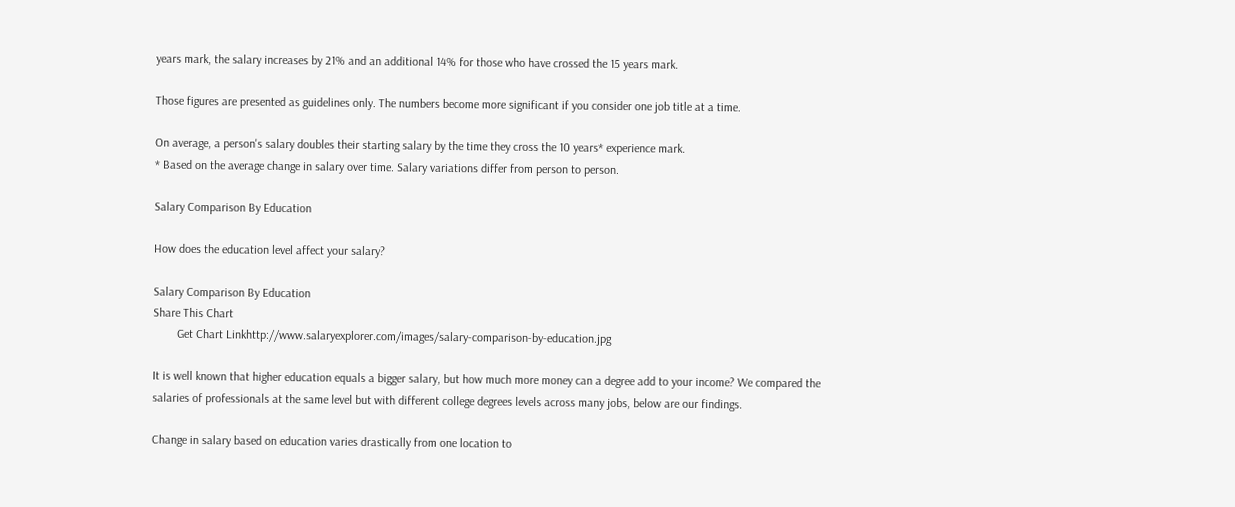years mark, the salary increases by 21% and an additional 14% for those who have crossed the 15 years mark.

Those figures are presented as guidelines only. The numbers become more significant if you consider one job title at a time.

On average, a person's salary doubles their starting salary by the time they cross the 10 years* experience mark.
* Based on the average change in salary over time. Salary variations differ from person to person.

Salary Comparison By Education

How does the education level affect your salary?

Salary Comparison By Education
Share This Chart
        Get Chart Linkhttp://www.salaryexplorer.com/images/salary-comparison-by-education.jpg

It is well known that higher education equals a bigger salary, but how much more money can a degree add to your income? We compared the salaries of professionals at the same level but with different college degrees levels across many jobs, below are our findings.

Change in salary based on education varies drastically from one location to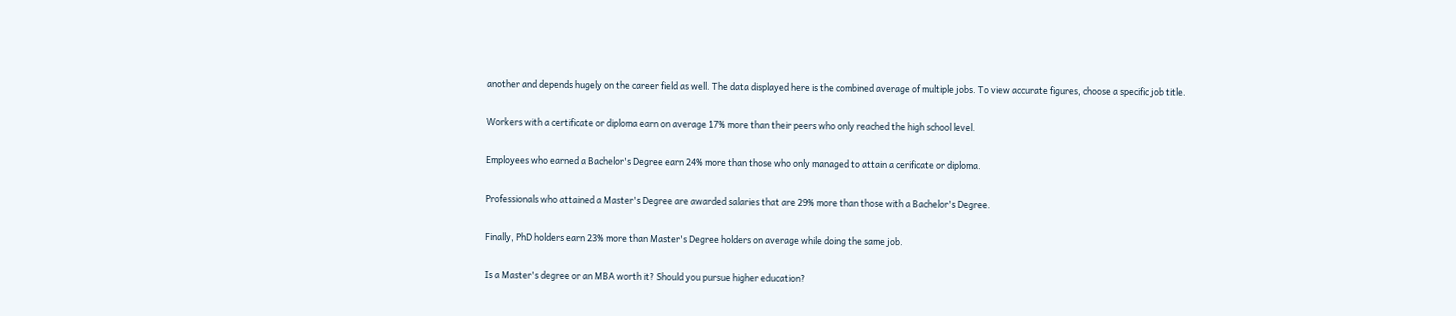another and depends hugely on the career field as well. The data displayed here is the combined average of multiple jobs. To view accurate figures, choose a specific job title.

Workers with a certificate or diploma earn on average 17% more than their peers who only reached the high school level.

Employees who earned a Bachelor's Degree earn 24% more than those who only managed to attain a cerificate or diploma.

Professionals who attained a Master's Degree are awarded salaries that are 29% more than those with a Bachelor's Degree.

Finally, PhD holders earn 23% more than Master's Degree holders on average while doing the same job.

Is a Master's degree or an MBA worth it? Should you pursue higher education?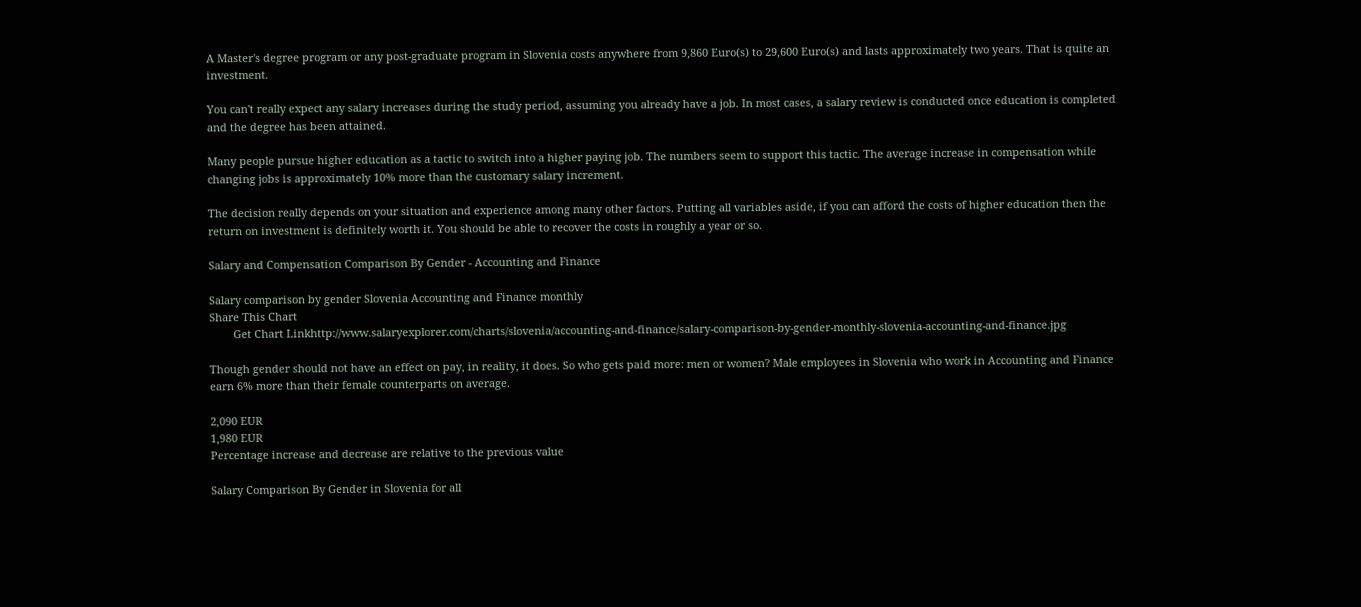A Master's degree program or any post-graduate program in Slovenia costs anywhere from 9,860 Euro(s) to 29,600 Euro(s) and lasts approximately two years. That is quite an investment.

You can't really expect any salary increases during the study period, assuming you already have a job. In most cases, a salary review is conducted once education is completed and the degree has been attained.

Many people pursue higher education as a tactic to switch into a higher paying job. The numbers seem to support this tactic. The average increase in compensation while changing jobs is approximately 10% more than the customary salary increment.

The decision really depends on your situation and experience among many other factors. Putting all variables aside, if you can afford the costs of higher education then the return on investment is definitely worth it. You should be able to recover the costs in roughly a year or so.

Salary and Compensation Comparison By Gender - Accounting and Finance

Salary comparison by gender Slovenia Accounting and Finance monthly
Share This Chart
        Get Chart Linkhttp://www.salaryexplorer.com/charts/slovenia/accounting-and-finance/salary-comparison-by-gender-monthly-slovenia-accounting-and-finance.jpg

Though gender should not have an effect on pay, in reality, it does. So who gets paid more: men or women? Male employees in Slovenia who work in Accounting and Finance earn 6% more than their female counterparts on average.

2,090 EUR
1,980 EUR
Percentage increase and decrease are relative to the previous value

Salary Comparison By Gender in Slovenia for all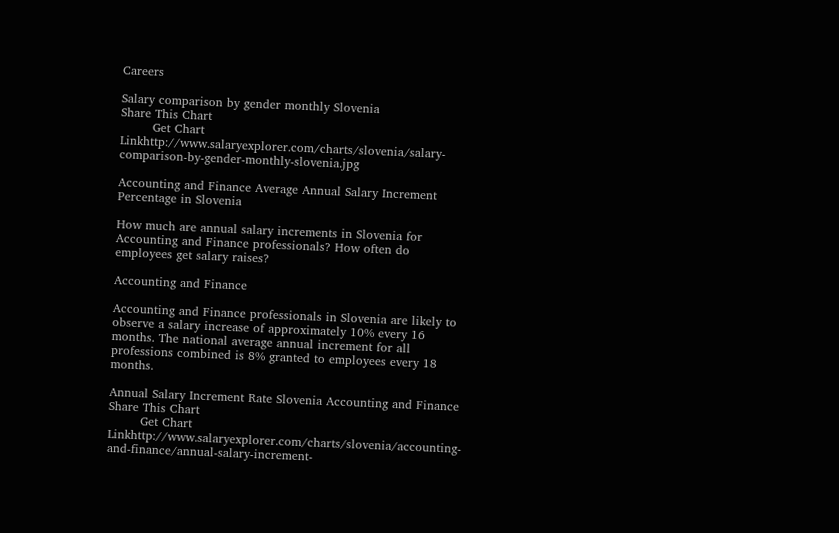Careers

Salary comparison by gender monthly Slovenia
Share This Chart
        Get Chart Linkhttp://www.salaryexplorer.com/charts/slovenia/salary-comparison-by-gender-monthly-slovenia.jpg

Accounting and Finance Average Annual Salary Increment Percentage in Slovenia

How much are annual salary increments in Slovenia for Accounting and Finance professionals? How often do employees get salary raises?

Accounting and Finance

Accounting and Finance professionals in Slovenia are likely to observe a salary increase of approximately 10% every 16 months. The national average annual increment for all professions combined is 8% granted to employees every 18 months.

Annual Salary Increment Rate Slovenia Accounting and Finance
Share This Chart
        Get Chart Linkhttp://www.salaryexplorer.com/charts/slovenia/accounting-and-finance/annual-salary-increment-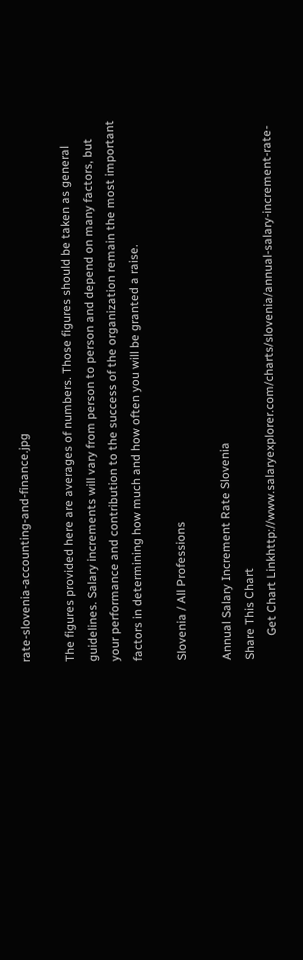rate-slovenia-accounting-and-finance.jpg

The figures provided here are averages of numbers. Those figures should be taken as general guidelines. Salary increments will vary from person to person and depend on many factors, but your performance and contribution to the success of the organization remain the most important factors in determining how much and how often you will be granted a raise.

Slovenia / All Professions

Annual Salary Increment Rate Slovenia
Share This Chart
        Get Chart Linkhttp://www.salaryexplorer.com/charts/slovenia/annual-salary-increment-rate-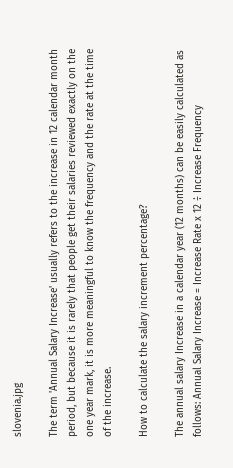slovenia.jpg

The term 'Annual Salary Increase' usually refers to the increase in 12 calendar month period, but because it is rarely that people get their salaries reviewed exactly on the one year mark, it is more meaningful to know the frequency and the rate at the time of the increase.

How to calculate the salary increment percentage?

The annual salary Increase in a calendar year (12 months) can be easily calculated as follows: Annual Salary Increase = Increase Rate x 12 ÷ Increase Frequency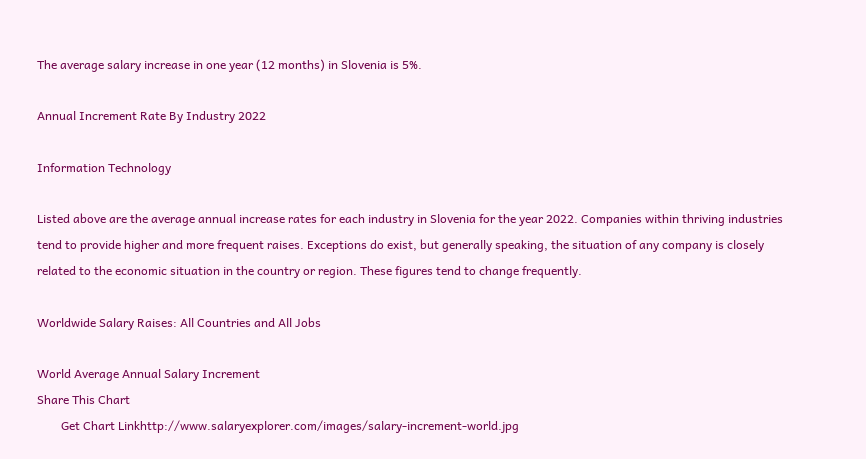The average salary increase in one year (12 months) in Slovenia is 5%.

Annual Increment Rate By Industry 2022

Information Technology

Listed above are the average annual increase rates for each industry in Slovenia for the year 2022. Companies within thriving industries tend to provide higher and more frequent raises. Exceptions do exist, but generally speaking, the situation of any company is closely related to the economic situation in the country or region. These figures tend to change frequently.

Worldwide Salary Raises: All Countries and All Jobs

World Average Annual Salary Increment
Share This Chart
        Get Chart Linkhttp://www.salaryexplorer.com/images/salary-increment-world.jpg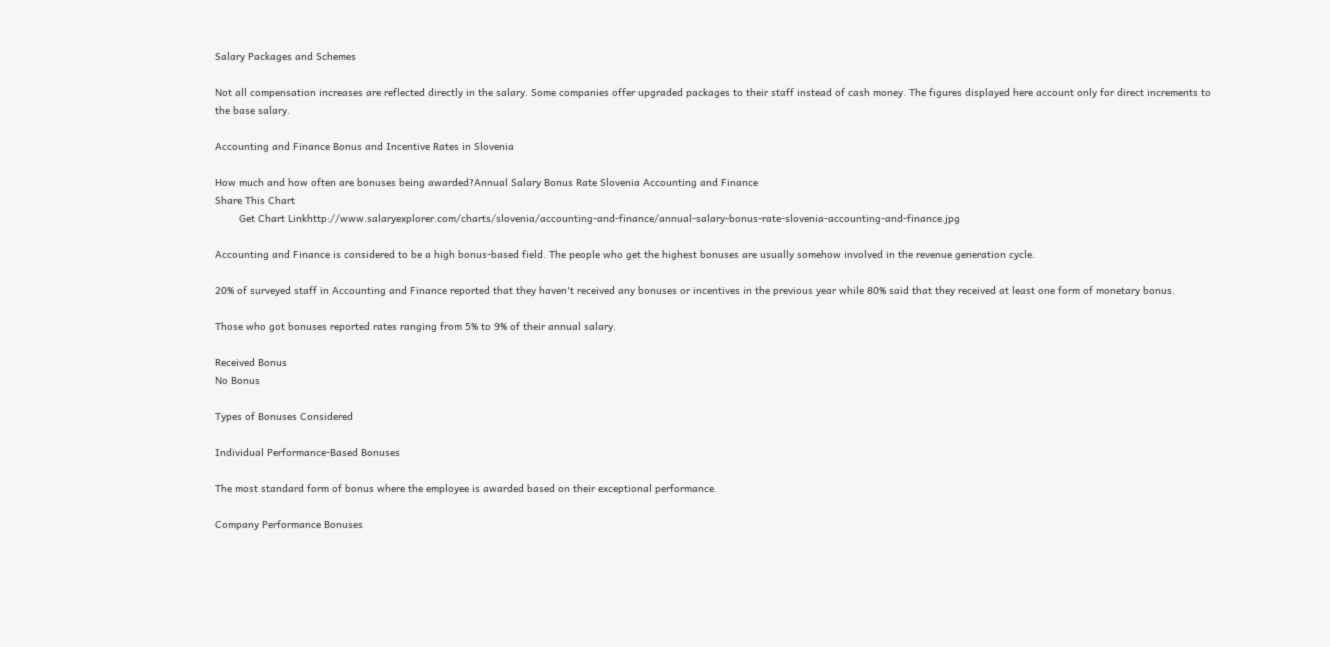Salary Packages and Schemes

Not all compensation increases are reflected directly in the salary. Some companies offer upgraded packages to their staff instead of cash money. The figures displayed here account only for direct increments to the base salary.

Accounting and Finance Bonus and Incentive Rates in Slovenia

How much and how often are bonuses being awarded?Annual Salary Bonus Rate Slovenia Accounting and Finance
Share This Chart
        Get Chart Linkhttp://www.salaryexplorer.com/charts/slovenia/accounting-and-finance/annual-salary-bonus-rate-slovenia-accounting-and-finance.jpg

Accounting and Finance is considered to be a high bonus-based field. The people who get the highest bonuses are usually somehow involved in the revenue generation cycle.

20% of surveyed staff in Accounting and Finance reported that they haven't received any bonuses or incentives in the previous year while 80% said that they received at least one form of monetary bonus.

Those who got bonuses reported rates ranging from 5% to 9% of their annual salary.

Received Bonus
No Bonus

Types of Bonuses Considered

Individual Performance-Based Bonuses

The most standard form of bonus where the employee is awarded based on their exceptional performance.

Company Performance Bonuses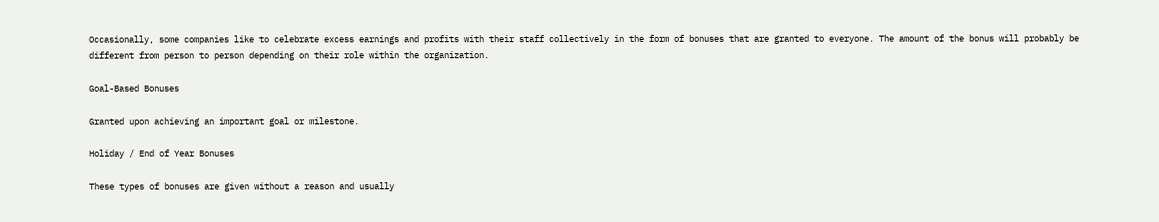Occasionally, some companies like to celebrate excess earnings and profits with their staff collectively in the form of bonuses that are granted to everyone. The amount of the bonus will probably be different from person to person depending on their role within the organization.

Goal-Based Bonuses

Granted upon achieving an important goal or milestone.

Holiday / End of Year Bonuses

These types of bonuses are given without a reason and usually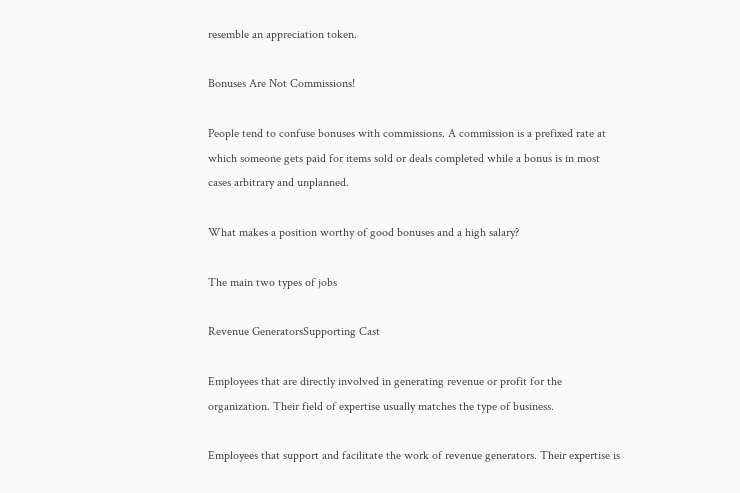resemble an appreciation token.

Bonuses Are Not Commissions!

People tend to confuse bonuses with commissions. A commission is a prefixed rate at which someone gets paid for items sold or deals completed while a bonus is in most cases arbitrary and unplanned.

What makes a position worthy of good bonuses and a high salary?

The main two types of jobs

Revenue GeneratorsSupporting Cast

Employees that are directly involved in generating revenue or profit for the organization. Their field of expertise usually matches the type of business.

Employees that support and facilitate the work of revenue generators. Their expertise is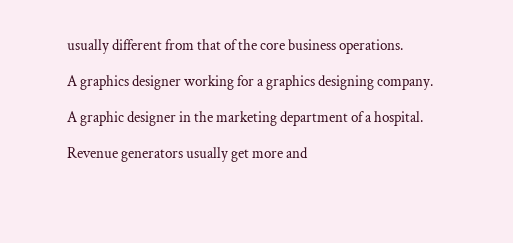usually different from that of the core business operations.

A graphics designer working for a graphics designing company.

A graphic designer in the marketing department of a hospital.

Revenue generators usually get more and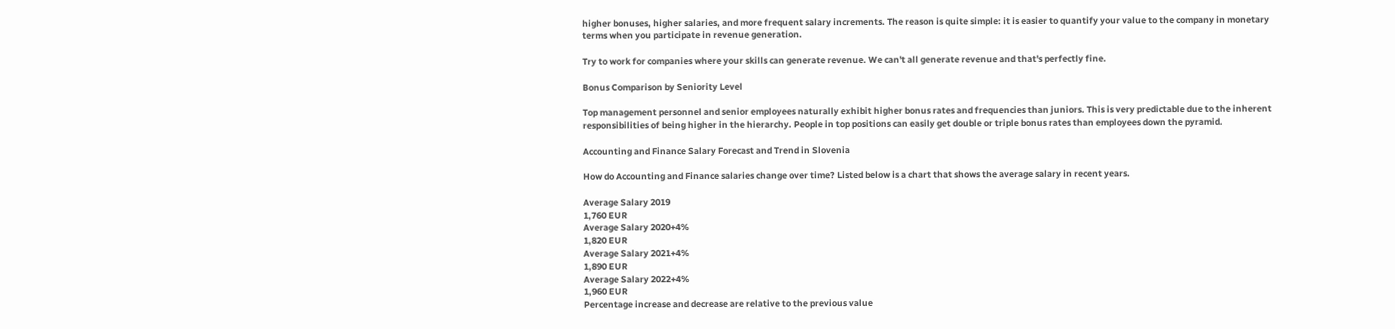higher bonuses, higher salaries, and more frequent salary increments. The reason is quite simple: it is easier to quantify your value to the company in monetary terms when you participate in revenue generation.

Try to work for companies where your skills can generate revenue. We can't all generate revenue and that's perfectly fine.

Bonus Comparison by Seniority Level

Top management personnel and senior employees naturally exhibit higher bonus rates and frequencies than juniors. This is very predictable due to the inherent responsibilities of being higher in the hierarchy. People in top positions can easily get double or triple bonus rates than employees down the pyramid.

Accounting and Finance Salary Forecast and Trend in Slovenia

How do Accounting and Finance salaries change over time? Listed below is a chart that shows the average salary in recent years.

Average Salary 2019
1,760 EUR
Average Salary 2020+4%
1,820 EUR
Average Salary 2021+4%
1,890 EUR
Average Salary 2022+4%
1,960 EUR
Percentage increase and decrease are relative to the previous value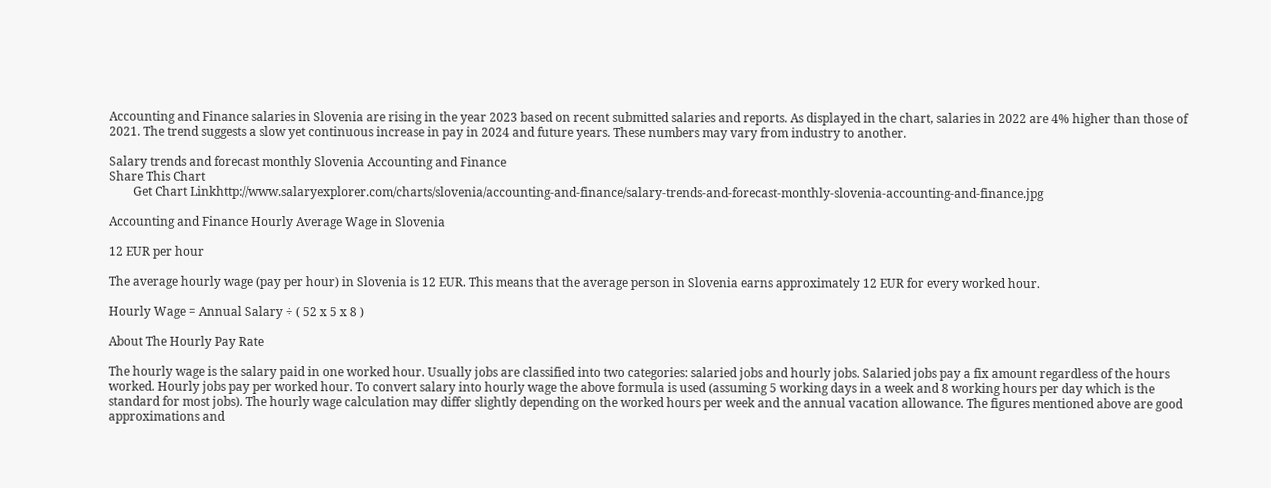Accounting and Finance salaries in Slovenia are rising in the year 2023 based on recent submitted salaries and reports. As displayed in the chart, salaries in 2022 are 4% higher than those of 2021. The trend suggests a slow yet continuous increase in pay in 2024 and future years. These numbers may vary from industry to another.

Salary trends and forecast monthly Slovenia Accounting and Finance
Share This Chart
        Get Chart Linkhttp://www.salaryexplorer.com/charts/slovenia/accounting-and-finance/salary-trends-and-forecast-monthly-slovenia-accounting-and-finance.jpg

Accounting and Finance Hourly Average Wage in Slovenia

12 EUR per hour

The average hourly wage (pay per hour) in Slovenia is 12 EUR. This means that the average person in Slovenia earns approximately 12 EUR for every worked hour.

Hourly Wage = Annual Salary ÷ ( 52 x 5 x 8 )

About The Hourly Pay Rate

The hourly wage is the salary paid in one worked hour. Usually jobs are classified into two categories: salaried jobs and hourly jobs. Salaried jobs pay a fix amount regardless of the hours worked. Hourly jobs pay per worked hour. To convert salary into hourly wage the above formula is used (assuming 5 working days in a week and 8 working hours per day which is the standard for most jobs). The hourly wage calculation may differ slightly depending on the worked hours per week and the annual vacation allowance. The figures mentioned above are good approximations and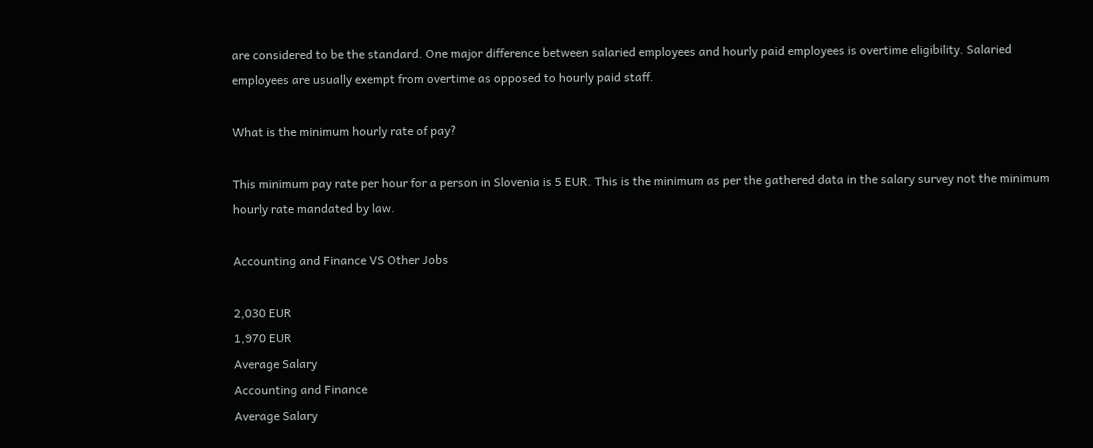are considered to be the standard. One major difference between salaried employees and hourly paid employees is overtime eligibility. Salaried employees are usually exempt from overtime as opposed to hourly paid staff.

What is the minimum hourly rate of pay?

This minimum pay rate per hour for a person in Slovenia is 5 EUR. This is the minimum as per the gathered data in the salary survey not the minimum hourly rate mandated by law.

Accounting and Finance VS Other Jobs

2,030 EUR
1,970 EUR
Average Salary
Accounting and Finance
Average Salary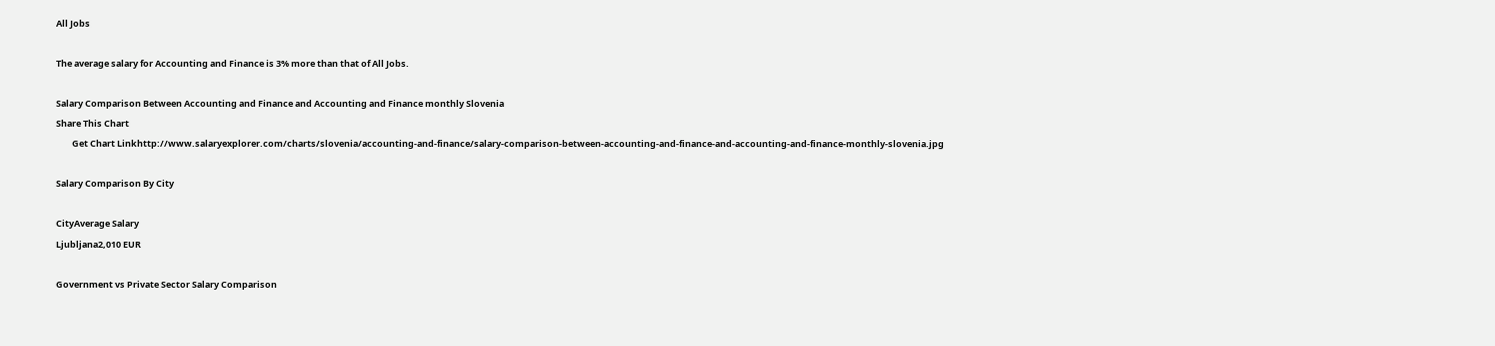All Jobs

The average salary for Accounting and Finance is 3% more than that of All Jobs.

Salary Comparison Between Accounting and Finance and Accounting and Finance monthly Slovenia
Share This Chart
        Get Chart Linkhttp://www.salaryexplorer.com/charts/slovenia/accounting-and-finance/salary-comparison-between-accounting-and-finance-and-accounting-and-finance-monthly-slovenia.jpg

Salary Comparison By City

CityAverage Salary
Ljubljana2,010 EUR

Government vs Private Sector Salary Comparison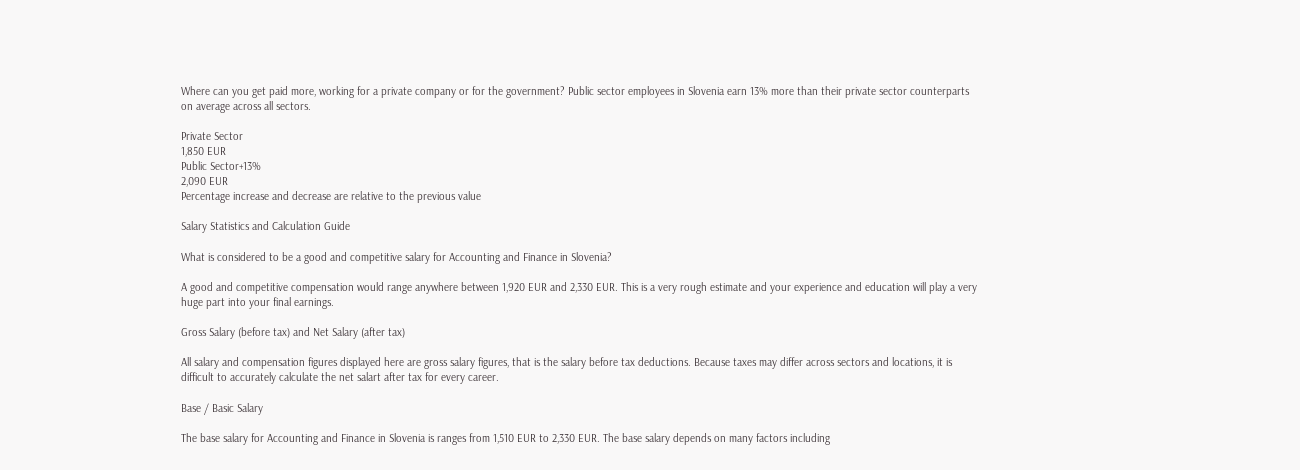Where can you get paid more, working for a private company or for the government? Public sector employees in Slovenia earn 13% more than their private sector counterparts on average across all sectors.

Private Sector
1,850 EUR
Public Sector+13%
2,090 EUR
Percentage increase and decrease are relative to the previous value

Salary Statistics and Calculation Guide

What is considered to be a good and competitive salary for Accounting and Finance in Slovenia?

A good and competitive compensation would range anywhere between 1,920 EUR and 2,330 EUR. This is a very rough estimate and your experience and education will play a very huge part into your final earnings.

Gross Salary (before tax) and Net Salary (after tax)

All salary and compensation figures displayed here are gross salary figures, that is the salary before tax deductions. Because taxes may differ across sectors and locations, it is difficult to accurately calculate the net salart after tax for every career.

Base / Basic Salary

The base salary for Accounting and Finance in Slovenia is ranges from 1,510 EUR to 2,330 EUR. The base salary depends on many factors including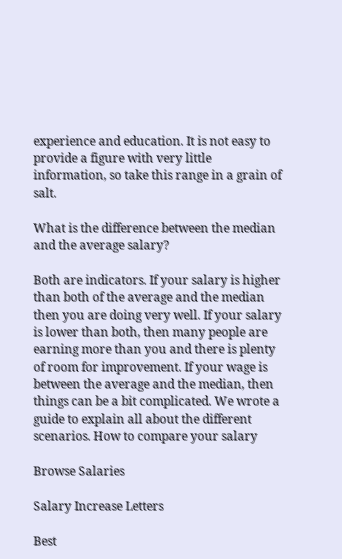experience and education. It is not easy to provide a figure with very little information, so take this range in a grain of salt.

What is the difference between the median and the average salary?

Both are indicators. If your salary is higher than both of the average and the median then you are doing very well. If your salary is lower than both, then many people are earning more than you and there is plenty of room for improvement. If your wage is between the average and the median, then things can be a bit complicated. We wrote a guide to explain all about the different scenarios. How to compare your salary

Browse Salaries

Salary Increase Letters

Best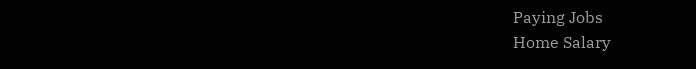Paying Jobs
Home Salary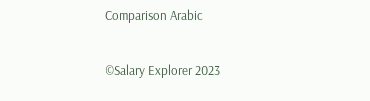Comparison Arabic

©Salary Explorer 2023